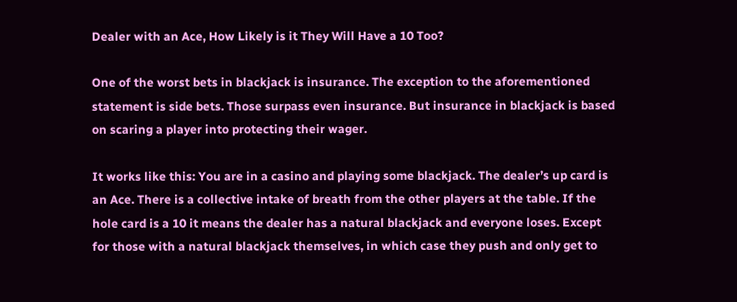Dealer with an Ace, How Likely is it They Will Have a 10 Too?

One of the worst bets in blackjack is insurance. The exception to the aforementioned statement is side bets. Those surpass even insurance. But insurance in blackjack is based on scaring a player into protecting their wager.

It works like this: You are in a casino and playing some blackjack. The dealer’s up card is an Ace. There is a collective intake of breath from the other players at the table. If the hole card is a 10 it means the dealer has a natural blackjack and everyone loses. Except for those with a natural blackjack themselves, in which case they push and only get to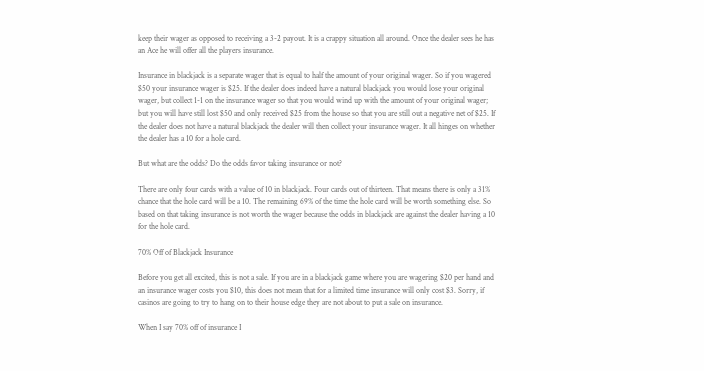keep their wager as opposed to receiving a 3-2 payout. It is a crappy situation all around. Once the dealer sees he has an Ace he will offer all the players insurance.

Insurance in blackjack is a separate wager that is equal to half the amount of your original wager. So if you wagered $50 your insurance wager is $25. If the dealer does indeed have a natural blackjack you would lose your original wager, but collect 1-1 on the insurance wager so that you would wind up with the amount of your original wager; but you will have still lost $50 and only received $25 from the house so that you are still out a negative net of $25. If the dealer does not have a natural blackjack the dealer will then collect your insurance wager. It all hinges on whether the dealer has a 10 for a hole card.

But what are the odds? Do the odds favor taking insurance or not?

There are only four cards with a value of 10 in blackjack. Four cards out of thirteen. That means there is only a 31% chance that the hole card will be a 10. The remaining 69% of the time the hole card will be worth something else. So based on that taking insurance is not worth the wager because the odds in blackjack are against the dealer having a 10 for the hole card.

70% Off of Blackjack Insurance

Before you get all excited, this is not a sale. If you are in a blackjack game where you are wagering $20 per hand and an insurance wager costs you $10, this does not mean that for a limited time insurance will only cost $3. Sorry, if casinos are going to try to hang on to their house edge they are not about to put a sale on insurance.

When I say 70% off of insurance I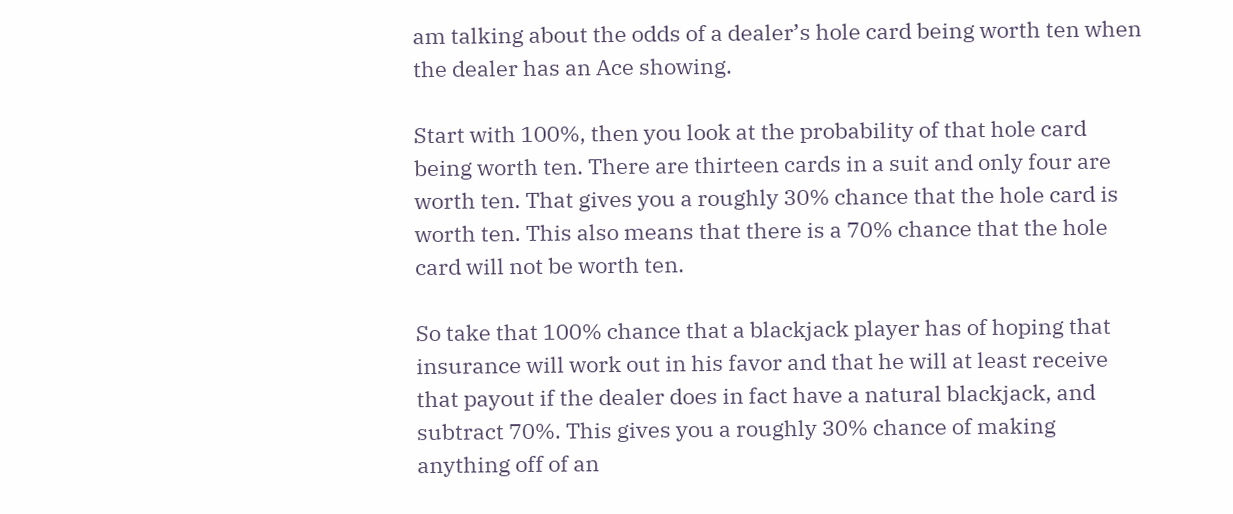am talking about the odds of a dealer’s hole card being worth ten when the dealer has an Ace showing.

Start with 100%, then you look at the probability of that hole card being worth ten. There are thirteen cards in a suit and only four are worth ten. That gives you a roughly 30% chance that the hole card is worth ten. This also means that there is a 70% chance that the hole card will not be worth ten.

So take that 100% chance that a blackjack player has of hoping that insurance will work out in his favor and that he will at least receive that payout if the dealer does in fact have a natural blackjack, and subtract 70%. This gives you a roughly 30% chance of making anything off of an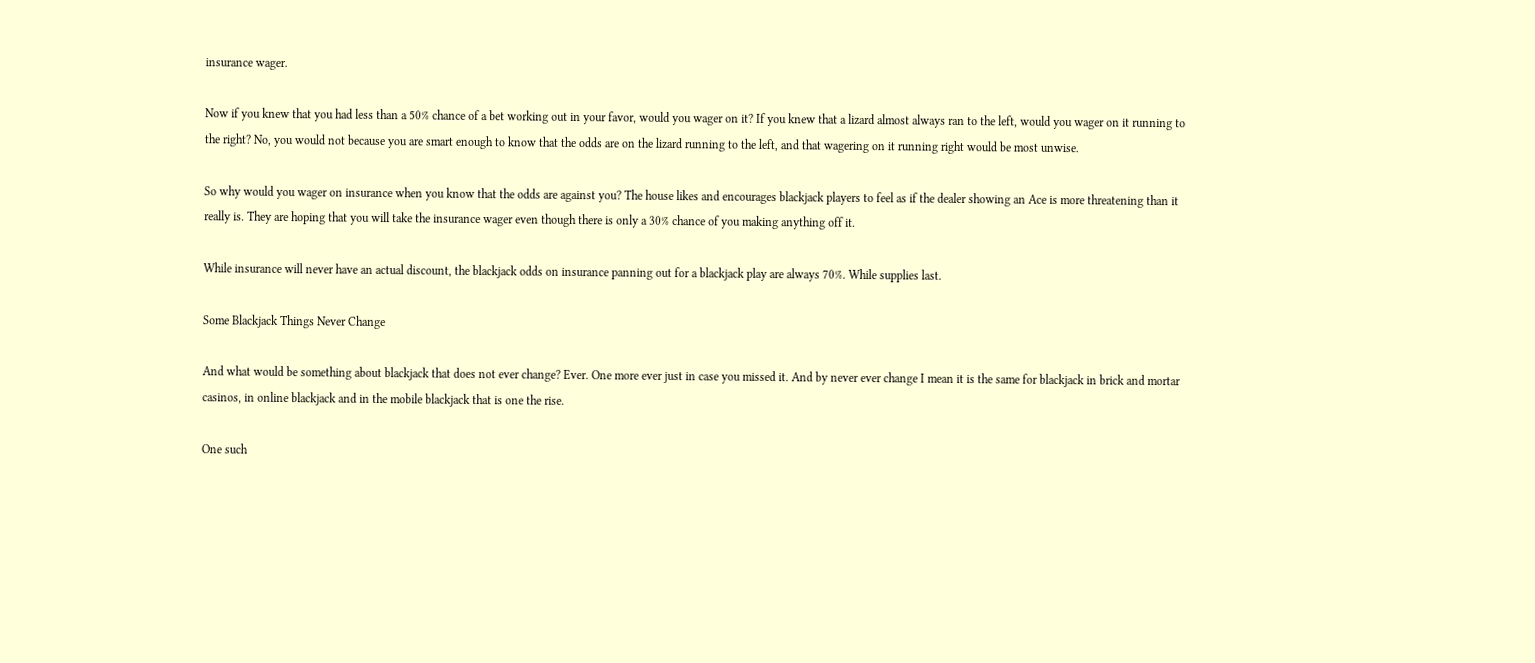insurance wager.

Now if you knew that you had less than a 50% chance of a bet working out in your favor, would you wager on it? If you knew that a lizard almost always ran to the left, would you wager on it running to the right? No, you would not because you are smart enough to know that the odds are on the lizard running to the left, and that wagering on it running right would be most unwise.

So why would you wager on insurance when you know that the odds are against you? The house likes and encourages blackjack players to feel as if the dealer showing an Ace is more threatening than it really is. They are hoping that you will take the insurance wager even though there is only a 30% chance of you making anything off it.

While insurance will never have an actual discount, the blackjack odds on insurance panning out for a blackjack play are always 70%. While supplies last.

Some Blackjack Things Never Change

And what would be something about blackjack that does not ever change? Ever. One more ever just in case you missed it. And by never ever change I mean it is the same for blackjack in brick and mortar casinos, in online blackjack and in the mobile blackjack that is one the rise.

One such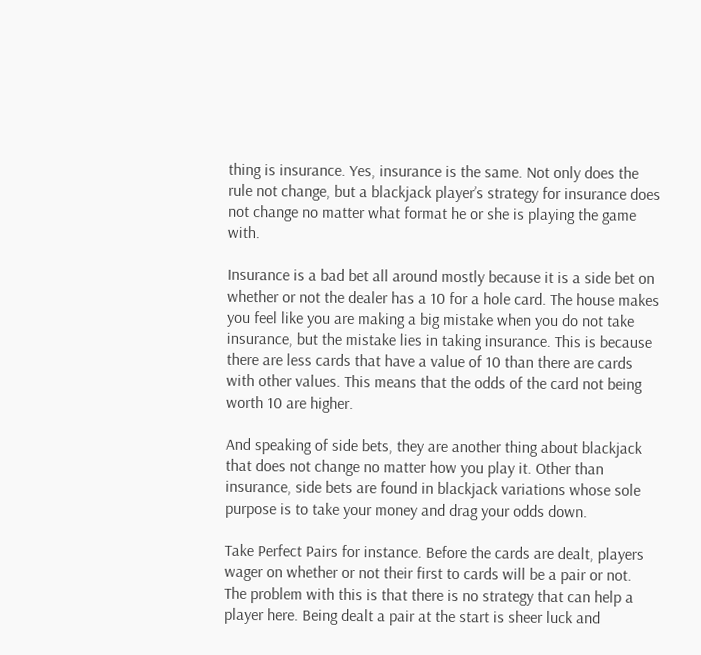thing is insurance. Yes, insurance is the same. Not only does the rule not change, but a blackjack player’s strategy for insurance does not change no matter what format he or she is playing the game with.

Insurance is a bad bet all around mostly because it is a side bet on whether or not the dealer has a 10 for a hole card. The house makes you feel like you are making a big mistake when you do not take insurance, but the mistake lies in taking insurance. This is because there are less cards that have a value of 10 than there are cards with other values. This means that the odds of the card not being worth 10 are higher.

And speaking of side bets, they are another thing about blackjack that does not change no matter how you play it. Other than insurance, side bets are found in blackjack variations whose sole purpose is to take your money and drag your odds down.

Take Perfect Pairs for instance. Before the cards are dealt, players wager on whether or not their first to cards will be a pair or not. The problem with this is that there is no strategy that can help a player here. Being dealt a pair at the start is sheer luck and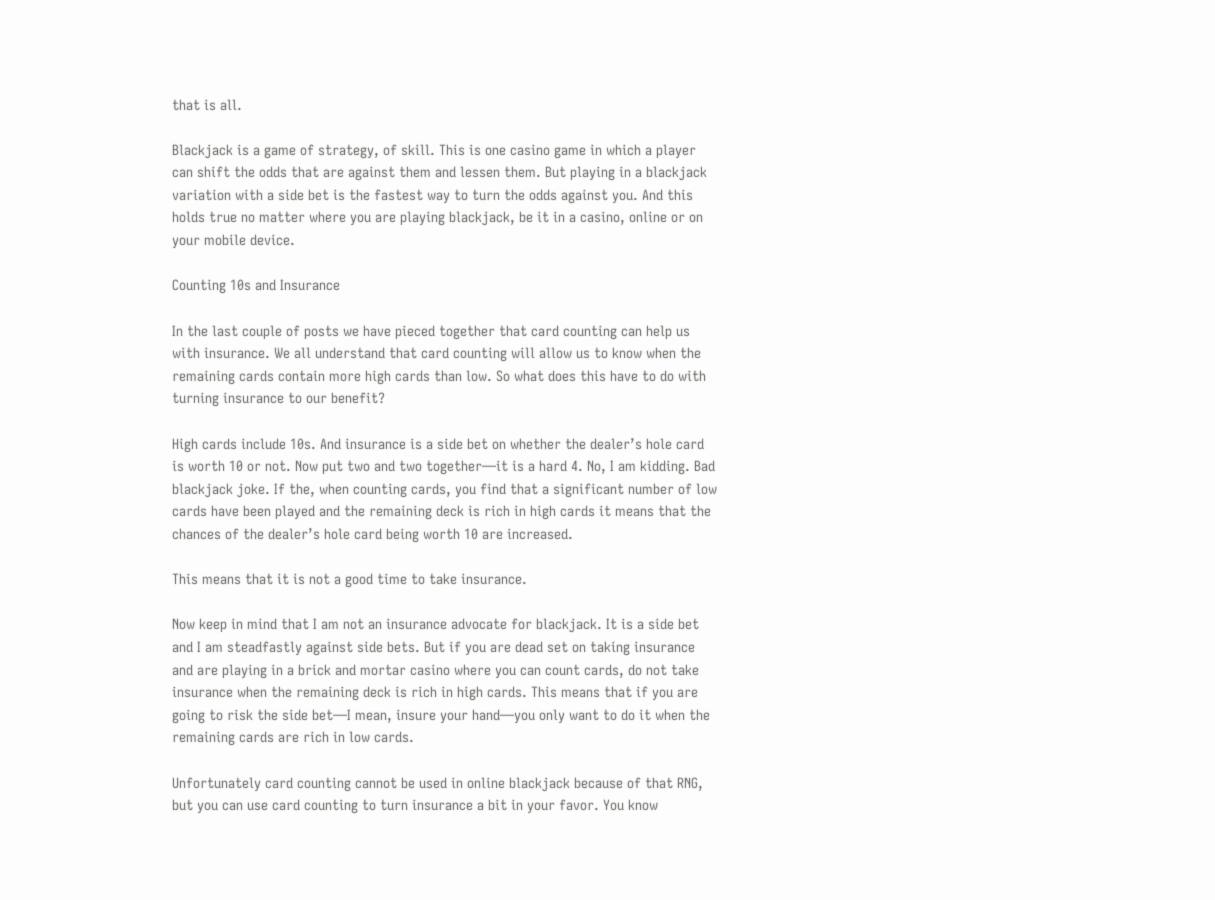that is all.

Blackjack is a game of strategy, of skill. This is one casino game in which a player can shift the odds that are against them and lessen them. But playing in a blackjack variation with a side bet is the fastest way to turn the odds against you. And this holds true no matter where you are playing blackjack, be it in a casino, online or on your mobile device.

Counting 10s and Insurance

In the last couple of posts we have pieced together that card counting can help us with insurance. We all understand that card counting will allow us to know when the remaining cards contain more high cards than low. So what does this have to do with turning insurance to our benefit?

High cards include 10s. And insurance is a side bet on whether the dealer’s hole card is worth 10 or not. Now put two and two together—it is a hard 4. No, I am kidding. Bad blackjack joke. If the, when counting cards, you find that a significant number of low cards have been played and the remaining deck is rich in high cards it means that the chances of the dealer’s hole card being worth 10 are increased.

This means that it is not a good time to take insurance.

Now keep in mind that I am not an insurance advocate for blackjack. It is a side bet and I am steadfastly against side bets. But if you are dead set on taking insurance and are playing in a brick and mortar casino where you can count cards, do not take insurance when the remaining deck is rich in high cards. This means that if you are going to risk the side bet—I mean, insure your hand—you only want to do it when the remaining cards are rich in low cards.

Unfortunately card counting cannot be used in online blackjack because of that RNG, but you can use card counting to turn insurance a bit in your favor. You know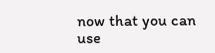now that you can use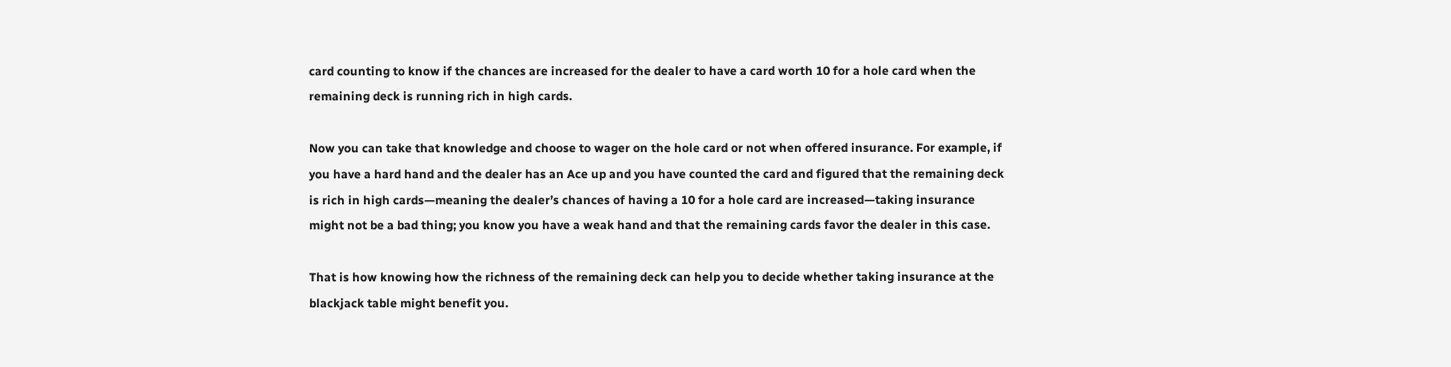card counting to know if the chances are increased for the dealer to have a card worth 10 for a hole card when the remaining deck is running rich in high cards.

Now you can take that knowledge and choose to wager on the hole card or not when offered insurance. For example, if you have a hard hand and the dealer has an Ace up and you have counted the card and figured that the remaining deck is rich in high cards—meaning the dealer’s chances of having a 10 for a hole card are increased—taking insurance might not be a bad thing; you know you have a weak hand and that the remaining cards favor the dealer in this case.

That is how knowing how the richness of the remaining deck can help you to decide whether taking insurance at the blackjack table might benefit you.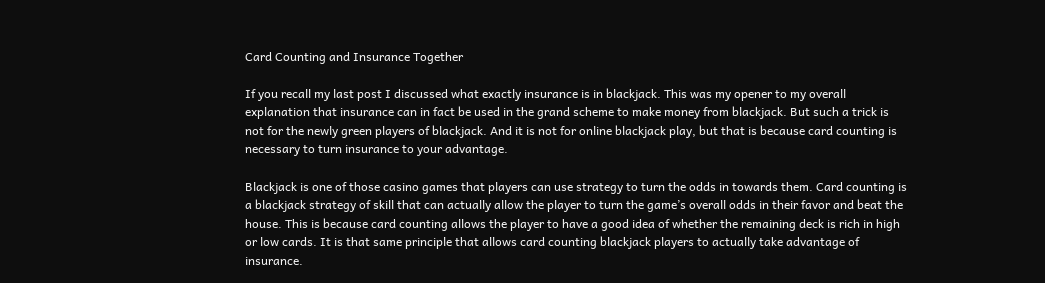Card Counting and Insurance Together

If you recall my last post I discussed what exactly insurance is in blackjack. This was my opener to my overall explanation that insurance can in fact be used in the grand scheme to make money from blackjack. But such a trick is not for the newly green players of blackjack. And it is not for online blackjack play, but that is because card counting is necessary to turn insurance to your advantage.

Blackjack is one of those casino games that players can use strategy to turn the odds in towards them. Card counting is a blackjack strategy of skill that can actually allow the player to turn the game’s overall odds in their favor and beat the house. This is because card counting allows the player to have a good idea of whether the remaining deck is rich in high or low cards. It is that same principle that allows card counting blackjack players to actually take advantage of insurance.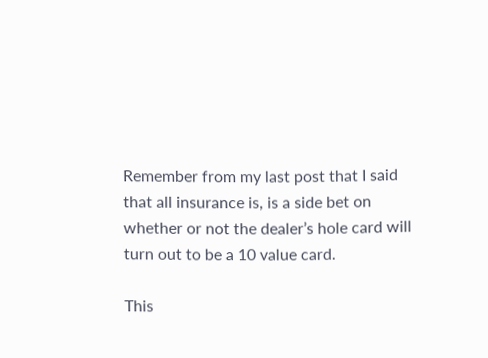Remember from my last post that I said that all insurance is, is a side bet on whether or not the dealer’s hole card will turn out to be a 10 value card.

This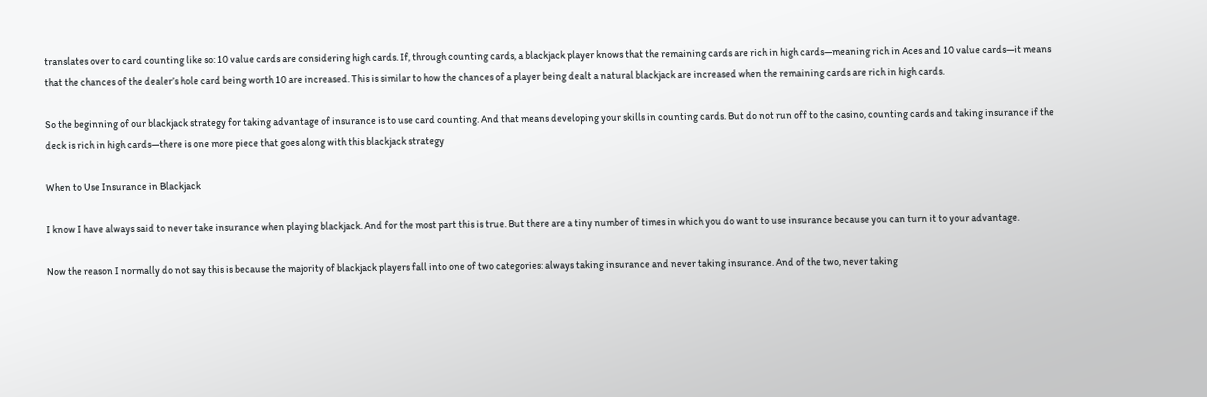translates over to card counting like so: 10 value cards are considering high cards. If, through counting cards, a blackjack player knows that the remaining cards are rich in high cards—meaning rich in Aces and 10 value cards—it means that the chances of the dealer’s hole card being worth 10 are increased. This is similar to how the chances of a player being dealt a natural blackjack are increased when the remaining cards are rich in high cards.

So the beginning of our blackjack strategy for taking advantage of insurance is to use card counting. And that means developing your skills in counting cards. But do not run off to the casino, counting cards and taking insurance if the deck is rich in high cards—there is one more piece that goes along with this blackjack strategy

When to Use Insurance in Blackjack

I know I have always said to never take insurance when playing blackjack. And for the most part this is true. But there are a tiny number of times in which you do want to use insurance because you can turn it to your advantage.

Now the reason I normally do not say this is because the majority of blackjack players fall into one of two categories: always taking insurance and never taking insurance. And of the two, never taking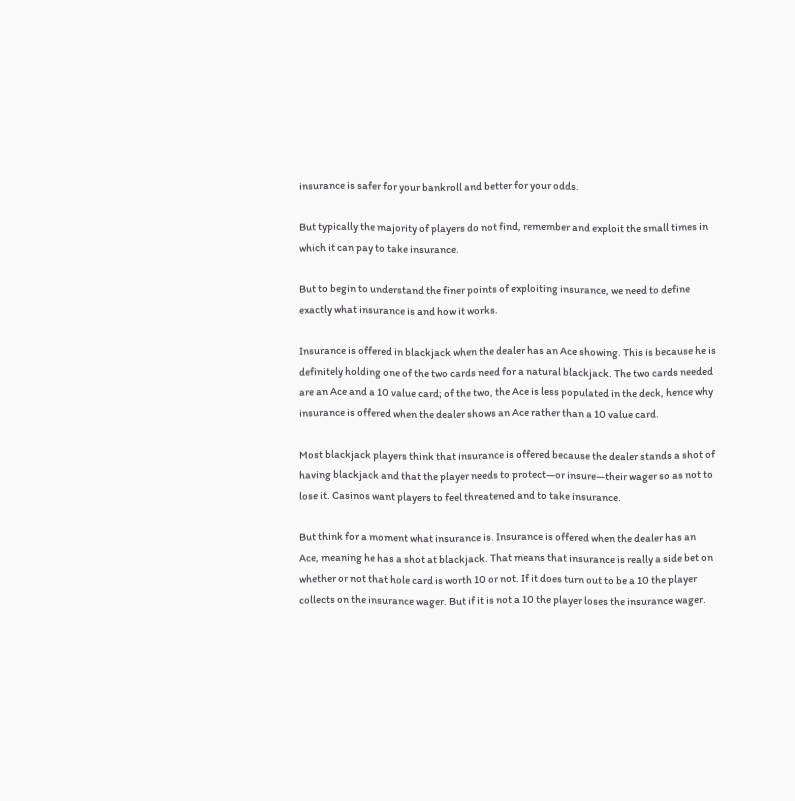insurance is safer for your bankroll and better for your odds.

But typically the majority of players do not find, remember and exploit the small times in which it can pay to take insurance.

But to begin to understand the finer points of exploiting insurance, we need to define exactly what insurance is and how it works.

Insurance is offered in blackjack when the dealer has an Ace showing. This is because he is definitely holding one of the two cards need for a natural blackjack. The two cards needed are an Ace and a 10 value card; of the two, the Ace is less populated in the deck, hence why insurance is offered when the dealer shows an Ace rather than a 10 value card.

Most blackjack players think that insurance is offered because the dealer stands a shot of having blackjack and that the player needs to protect—or insure—their wager so as not to lose it. Casinos want players to feel threatened and to take insurance.

But think for a moment what insurance is. Insurance is offered when the dealer has an Ace, meaning he has a shot at blackjack. That means that insurance is really a side bet on whether or not that hole card is worth 10 or not. If it does turn out to be a 10 the player collects on the insurance wager. But if it is not a 10 the player loses the insurance wager.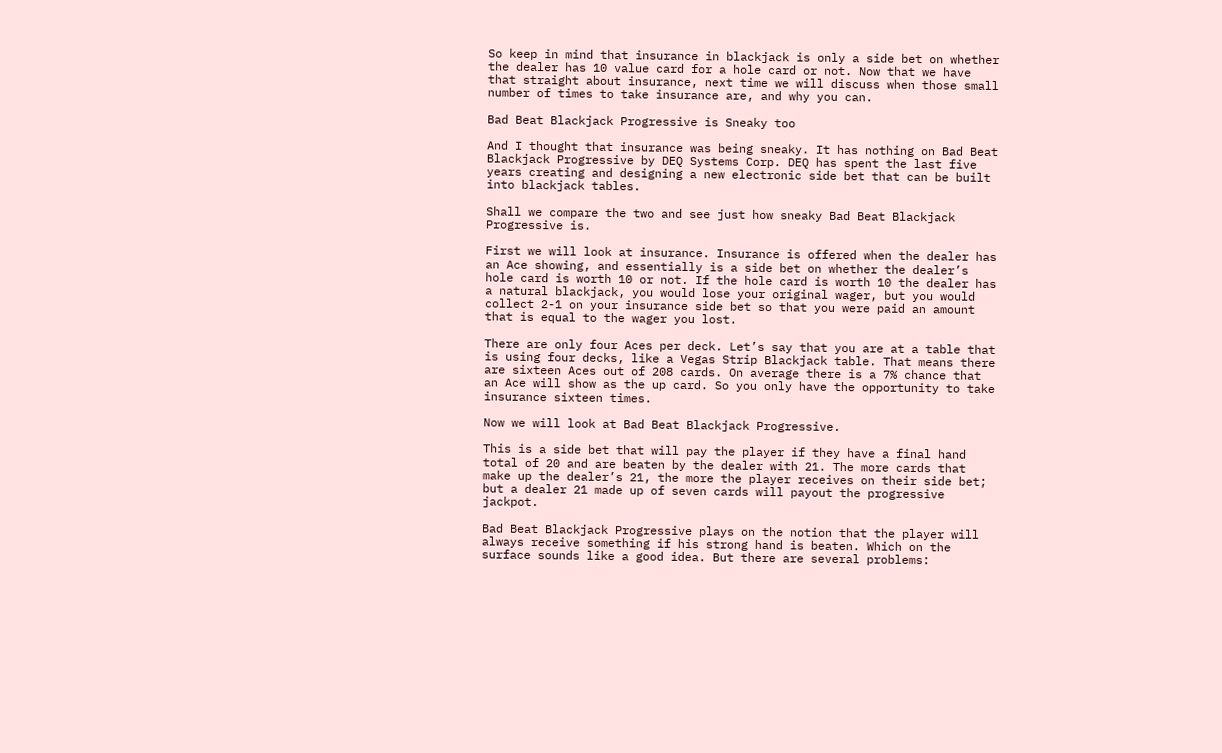So keep in mind that insurance in blackjack is only a side bet on whether the dealer has 10 value card for a hole card or not. Now that we have that straight about insurance, next time we will discuss when those small number of times to take insurance are, and why you can.

Bad Beat Blackjack Progressive is Sneaky too

And I thought that insurance was being sneaky. It has nothing on Bad Beat Blackjack Progressive by DEQ Systems Corp. DEQ has spent the last five years creating and designing a new electronic side bet that can be built into blackjack tables.

Shall we compare the two and see just how sneaky Bad Beat Blackjack Progressive is.

First we will look at insurance. Insurance is offered when the dealer has an Ace showing, and essentially is a side bet on whether the dealer’s hole card is worth 10 or not. If the hole card is worth 10 the dealer has a natural blackjack, you would lose your original wager, but you would collect 2-1 on your insurance side bet so that you were paid an amount that is equal to the wager you lost.

There are only four Aces per deck. Let’s say that you are at a table that is using four decks, like a Vegas Strip Blackjack table. That means there are sixteen Aces out of 208 cards. On average there is a 7% chance that an Ace will show as the up card. So you only have the opportunity to take insurance sixteen times.

Now we will look at Bad Beat Blackjack Progressive.

This is a side bet that will pay the player if they have a final hand total of 20 and are beaten by the dealer with 21. The more cards that make up the dealer’s 21, the more the player receives on their side bet; but a dealer 21 made up of seven cards will payout the progressive jackpot.

Bad Beat Blackjack Progressive plays on the notion that the player will always receive something if his strong hand is beaten. Which on the surface sounds like a good idea. But there are several problems: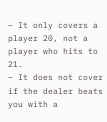– It only covers a player 20, not a player who hits to 21.
– It does not cover if the dealer beats you with a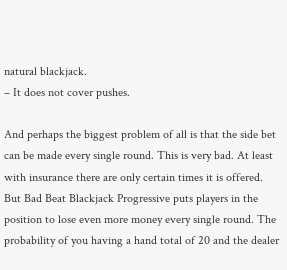natural blackjack.
– It does not cover pushes.

And perhaps the biggest problem of all is that the side bet can be made every single round. This is very bad. At least with insurance there are only certain times it is offered. But Bad Beat Blackjack Progressive puts players in the position to lose even more money every single round. The probability of you having a hand total of 20 and the dealer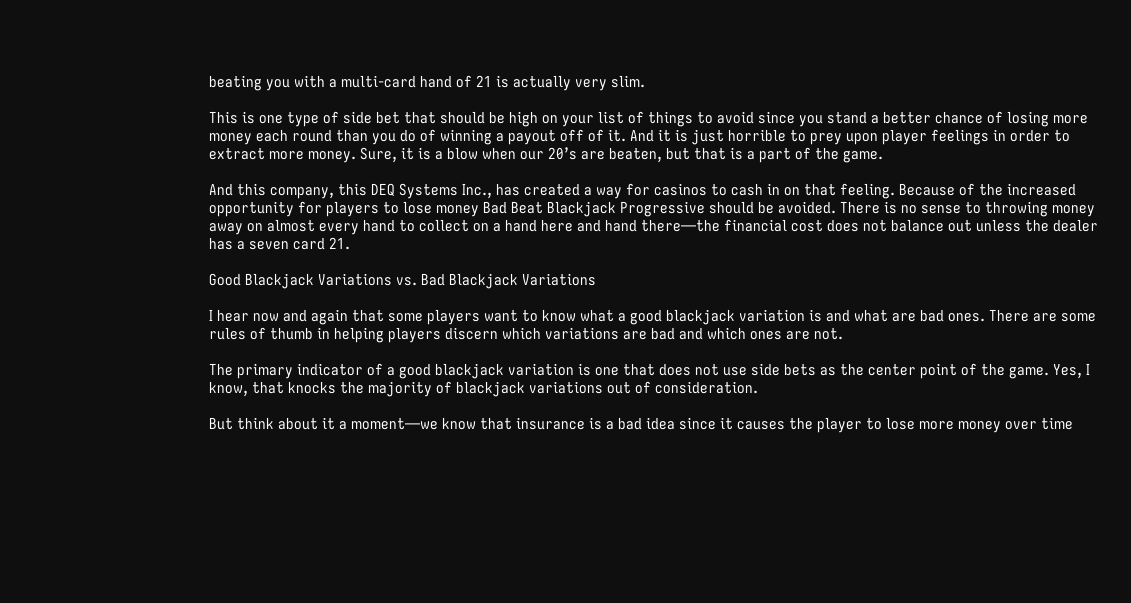beating you with a multi-card hand of 21 is actually very slim.

This is one type of side bet that should be high on your list of things to avoid since you stand a better chance of losing more money each round than you do of winning a payout off of it. And it is just horrible to prey upon player feelings in order to extract more money. Sure, it is a blow when our 20’s are beaten, but that is a part of the game.

And this company, this DEQ Systems Inc., has created a way for casinos to cash in on that feeling. Because of the increased opportunity for players to lose money Bad Beat Blackjack Progressive should be avoided. There is no sense to throwing money away on almost every hand to collect on a hand here and hand there—the financial cost does not balance out unless the dealer has a seven card 21.

Good Blackjack Variations vs. Bad Blackjack Variations

I hear now and again that some players want to know what a good blackjack variation is and what are bad ones. There are some rules of thumb in helping players discern which variations are bad and which ones are not.

The primary indicator of a good blackjack variation is one that does not use side bets as the center point of the game. Yes, I know, that knocks the majority of blackjack variations out of consideration.

But think about it a moment—we know that insurance is a bad idea since it causes the player to lose more money over time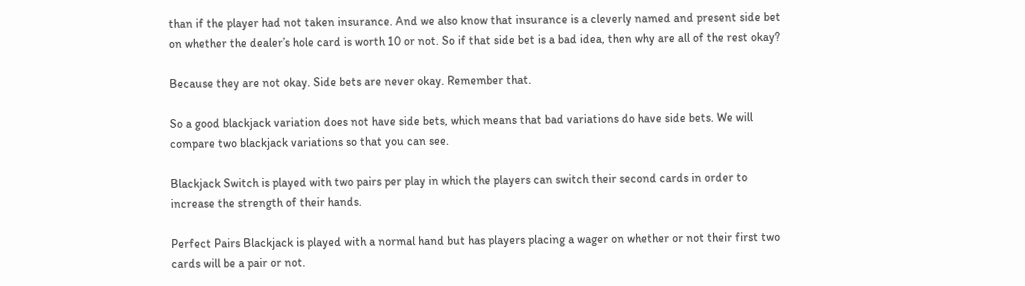than if the player had not taken insurance. And we also know that insurance is a cleverly named and present side bet on whether the dealer’s hole card is worth 10 or not. So if that side bet is a bad idea, then why are all of the rest okay?

Because they are not okay. Side bets are never okay. Remember that.

So a good blackjack variation does not have side bets, which means that bad variations do have side bets. We will compare two blackjack variations so that you can see.

Blackjack Switch is played with two pairs per play in which the players can switch their second cards in order to increase the strength of their hands.

Perfect Pairs Blackjack is played with a normal hand but has players placing a wager on whether or not their first two cards will be a pair or not.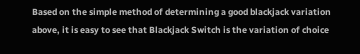Based on the simple method of determining a good blackjack variation above, it is easy to see that Blackjack Switch is the variation of choice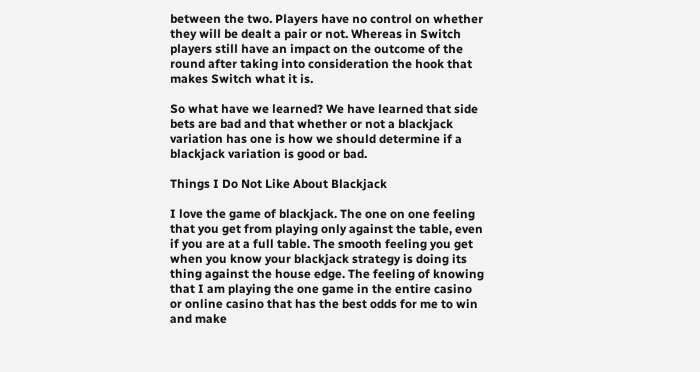between the two. Players have no control on whether they will be dealt a pair or not. Whereas in Switch players still have an impact on the outcome of the round after taking into consideration the hook that makes Switch what it is.

So what have we learned? We have learned that side bets are bad and that whether or not a blackjack variation has one is how we should determine if a blackjack variation is good or bad.

Things I Do Not Like About Blackjack

I love the game of blackjack. The one on one feeling that you get from playing only against the table, even if you are at a full table. The smooth feeling you get when you know your blackjack strategy is doing its thing against the house edge. The feeling of knowing that I am playing the one game in the entire casino or online casino that has the best odds for me to win and make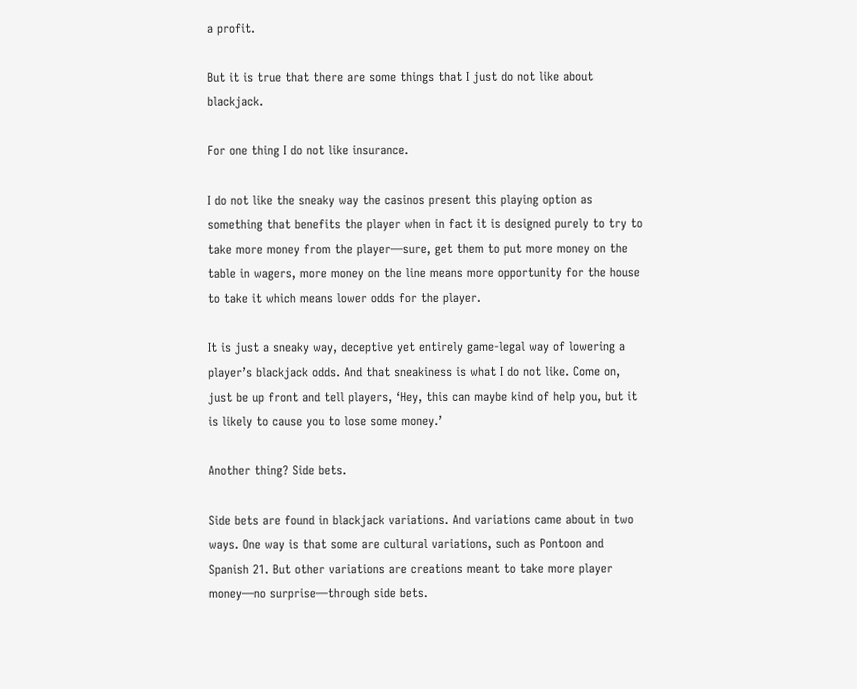a profit.

But it is true that there are some things that I just do not like about blackjack.

For one thing I do not like insurance.

I do not like the sneaky way the casinos present this playing option as something that benefits the player when in fact it is designed purely to try to take more money from the player—sure, get them to put more money on the table in wagers, more money on the line means more opportunity for the house to take it which means lower odds for the player.

It is just a sneaky way, deceptive yet entirely game-legal way of lowering a player’s blackjack odds. And that sneakiness is what I do not like. Come on, just be up front and tell players, ‘Hey, this can maybe kind of help you, but it is likely to cause you to lose some money.’

Another thing? Side bets.

Side bets are found in blackjack variations. And variations came about in two ways. One way is that some are cultural variations, such as Pontoon and Spanish 21. But other variations are creations meant to take more player money—no surprise—through side bets.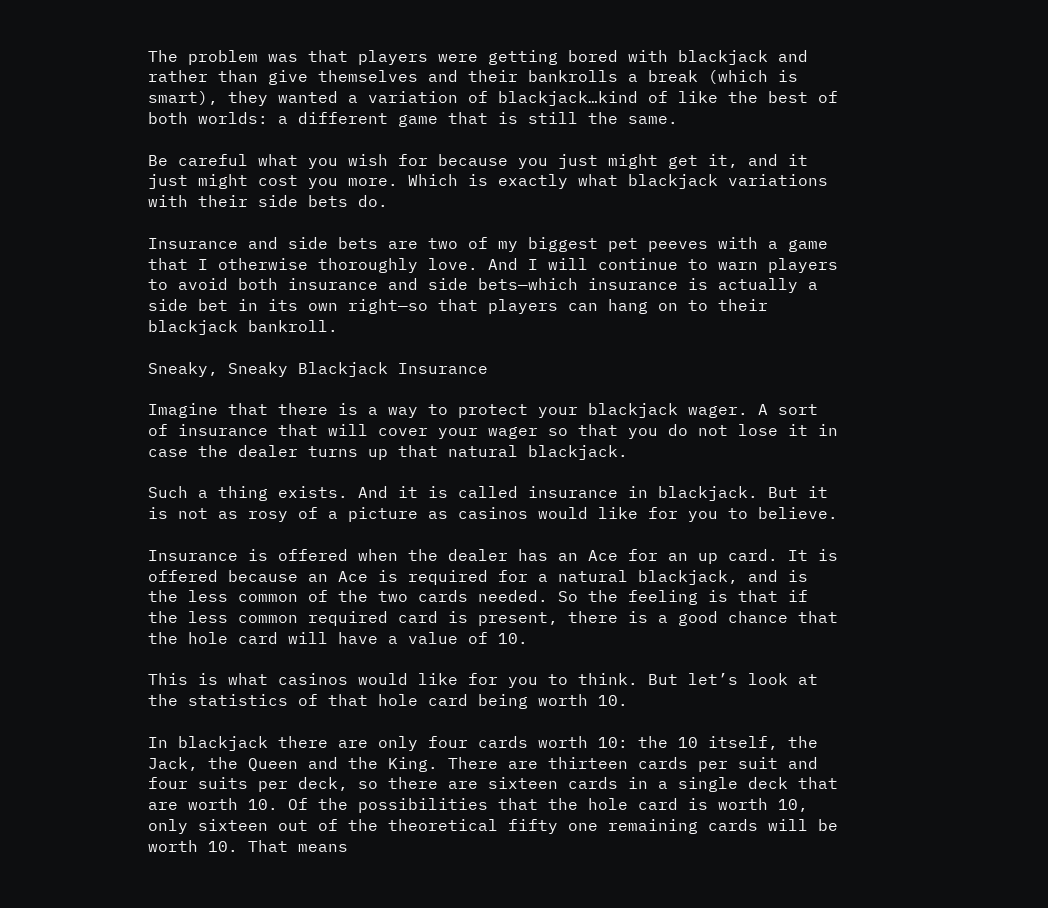The problem was that players were getting bored with blackjack and rather than give themselves and their bankrolls a break (which is smart), they wanted a variation of blackjack…kind of like the best of both worlds: a different game that is still the same.

Be careful what you wish for because you just might get it, and it just might cost you more. Which is exactly what blackjack variations with their side bets do.

Insurance and side bets are two of my biggest pet peeves with a game that I otherwise thoroughly love. And I will continue to warn players to avoid both insurance and side bets—which insurance is actually a side bet in its own right—so that players can hang on to their blackjack bankroll.

Sneaky, Sneaky Blackjack Insurance

Imagine that there is a way to protect your blackjack wager. A sort of insurance that will cover your wager so that you do not lose it in case the dealer turns up that natural blackjack.

Such a thing exists. And it is called insurance in blackjack. But it is not as rosy of a picture as casinos would like for you to believe.

Insurance is offered when the dealer has an Ace for an up card. It is offered because an Ace is required for a natural blackjack, and is the less common of the two cards needed. So the feeling is that if the less common required card is present, there is a good chance that the hole card will have a value of 10.

This is what casinos would like for you to think. But let’s look at the statistics of that hole card being worth 10.

In blackjack there are only four cards worth 10: the 10 itself, the Jack, the Queen and the King. There are thirteen cards per suit and four suits per deck, so there are sixteen cards in a single deck that are worth 10. Of the possibilities that the hole card is worth 10, only sixteen out of the theoretical fifty one remaining cards will be worth 10. That means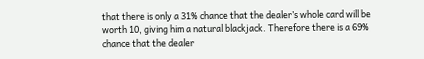that there is only a 31% chance that the dealer’s whole card will be worth 10, giving him a natural blackjack. Therefore there is a 69% chance that the dealer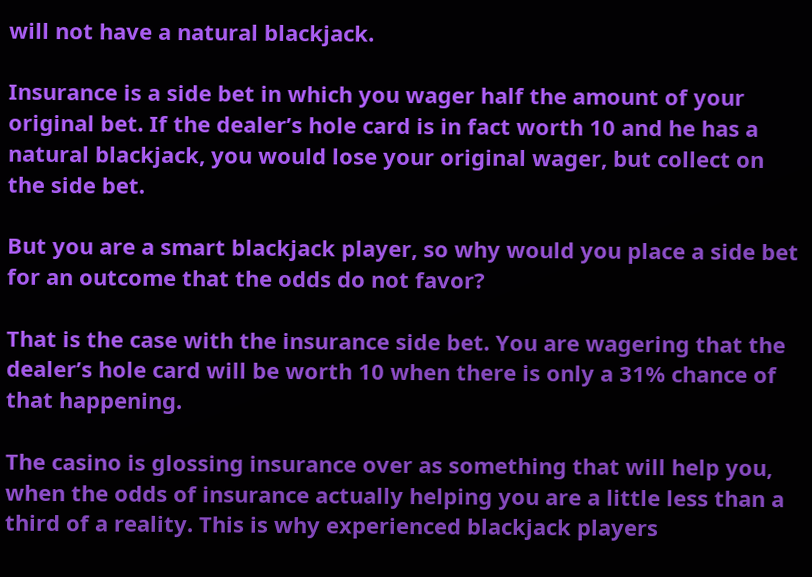will not have a natural blackjack.

Insurance is a side bet in which you wager half the amount of your original bet. If the dealer’s hole card is in fact worth 10 and he has a natural blackjack, you would lose your original wager, but collect on the side bet.

But you are a smart blackjack player, so why would you place a side bet for an outcome that the odds do not favor?

That is the case with the insurance side bet. You are wagering that the dealer’s hole card will be worth 10 when there is only a 31% chance of that happening.

The casino is glossing insurance over as something that will help you, when the odds of insurance actually helping you are a little less than a third of a reality. This is why experienced blackjack players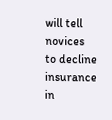will tell novices to decline insurance in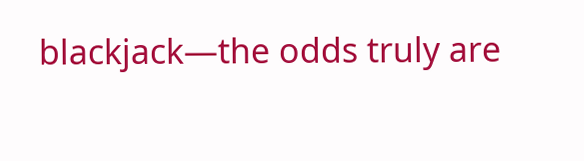blackjack—the odds truly are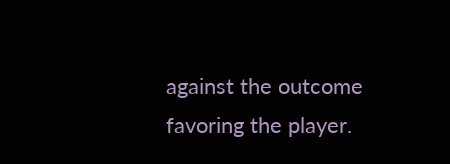against the outcome favoring the player.